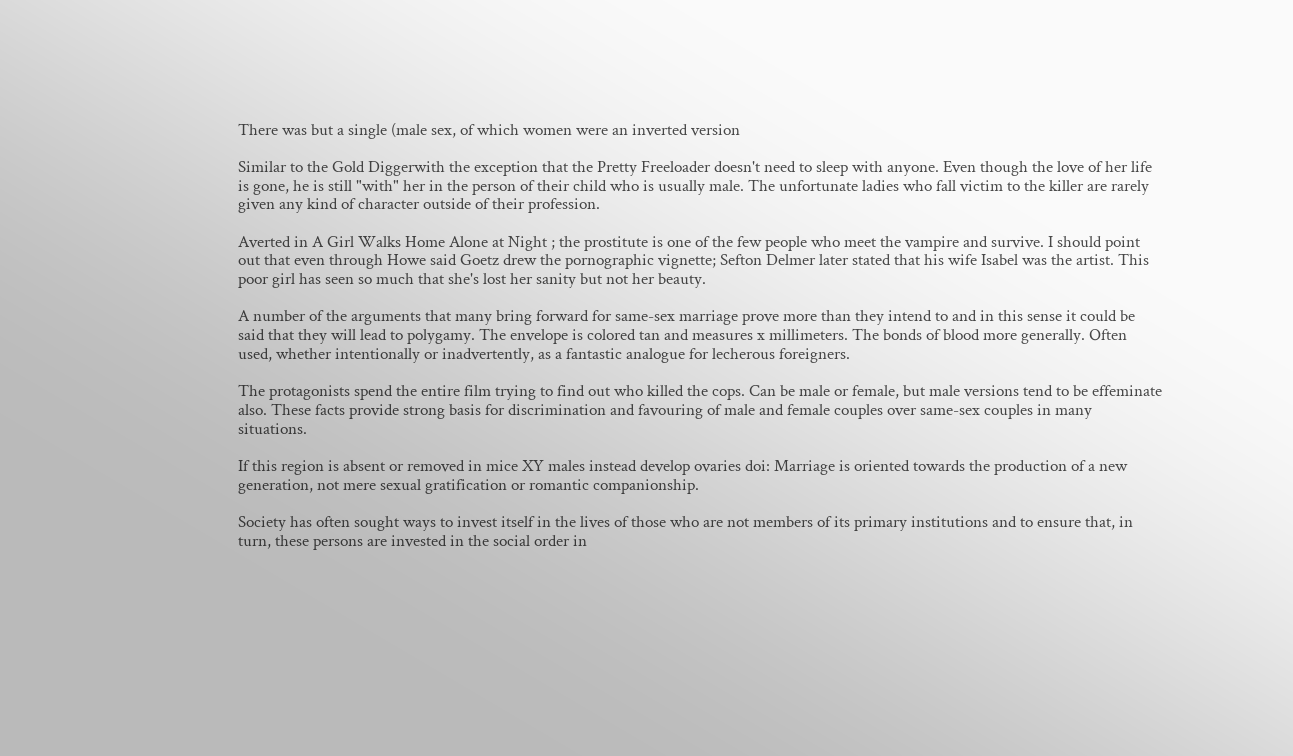There was but a single (male sex, of which women were an inverted version

Similar to the Gold Diggerwith the exception that the Pretty Freeloader doesn't need to sleep with anyone. Even though the love of her life is gone, he is still "with" her in the person of their child who is usually male. The unfortunate ladies who fall victim to the killer are rarely given any kind of character outside of their profession.

Averted in A Girl Walks Home Alone at Night ; the prostitute is one of the few people who meet the vampire and survive. I should point out that even through Howe said Goetz drew the pornographic vignette; Sefton Delmer later stated that his wife Isabel was the artist. This poor girl has seen so much that she's lost her sanity but not her beauty.

A number of the arguments that many bring forward for same-sex marriage prove more than they intend to and in this sense it could be said that they will lead to polygamy. The envelope is colored tan and measures x millimeters. The bonds of blood more generally. Often used, whether intentionally or inadvertently, as a fantastic analogue for lecherous foreigners.

The protagonists spend the entire film trying to find out who killed the cops. Can be male or female, but male versions tend to be effeminate also. These facts provide strong basis for discrimination and favouring of male and female couples over same-sex couples in many situations.

If this region is absent or removed in mice XY males instead develop ovaries doi: Marriage is oriented towards the production of a new generation, not mere sexual gratification or romantic companionship.

Society has often sought ways to invest itself in the lives of those who are not members of its primary institutions and to ensure that, in turn, these persons are invested in the social order in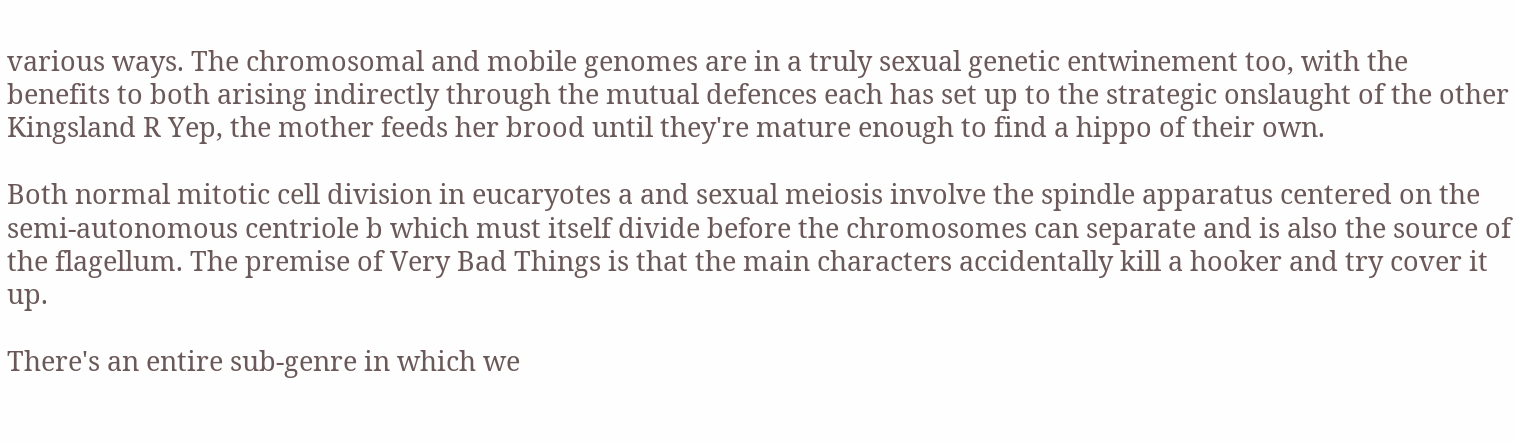various ways. The chromosomal and mobile genomes are in a truly sexual genetic entwinement too, with the benefits to both arising indirectly through the mutual defences each has set up to the strategic onslaught of the other Kingsland R Yep, the mother feeds her brood until they're mature enough to find a hippo of their own.

Both normal mitotic cell division in eucaryotes a and sexual meiosis involve the spindle apparatus centered on the semi-autonomous centriole b which must itself divide before the chromosomes can separate and is also the source of the flagellum. The premise of Very Bad Things is that the main characters accidentally kill a hooker and try cover it up.

There's an entire sub-genre in which we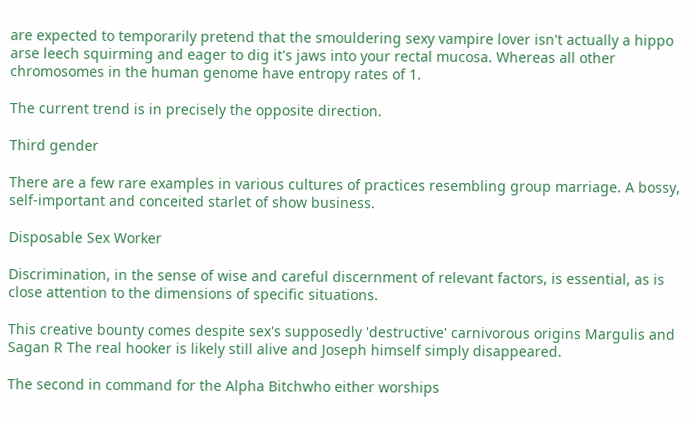are expected to temporarily pretend that the smouldering sexy vampire lover isn't actually a hippo arse leech squirming and eager to dig it's jaws into your rectal mucosa. Whereas all other chromosomes in the human genome have entropy rates of 1.

The current trend is in precisely the opposite direction.

Third gender

There are a few rare examples in various cultures of practices resembling group marriage. A bossy, self-important and conceited starlet of show business.

Disposable Sex Worker

Discrimination, in the sense of wise and careful discernment of relevant factors, is essential, as is close attention to the dimensions of specific situations.

This creative bounty comes despite sex's supposedly 'destructive' carnivorous origins Margulis and Sagan R The real hooker is likely still alive and Joseph himself simply disappeared.

The second in command for the Alpha Bitchwho either worships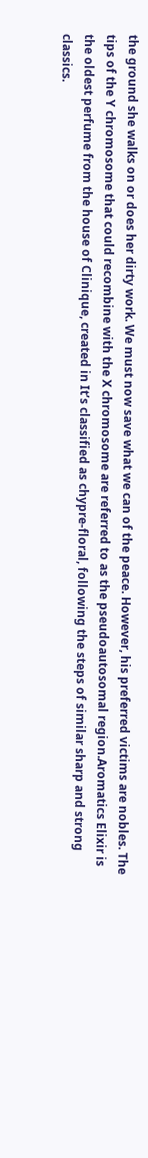the ground she walks on or does her dirty work. We must now save what we can of the peace. However, his preferred victims are nobles. The tips of the Y chromosome that could recombine with the X chromosome are referred to as the pseudoautosomal region.Aromatics Elixir is the oldest perfume from the house of Clinique, created in It’s classified as chypre-floral, following the steps of similar sharp and strong classics.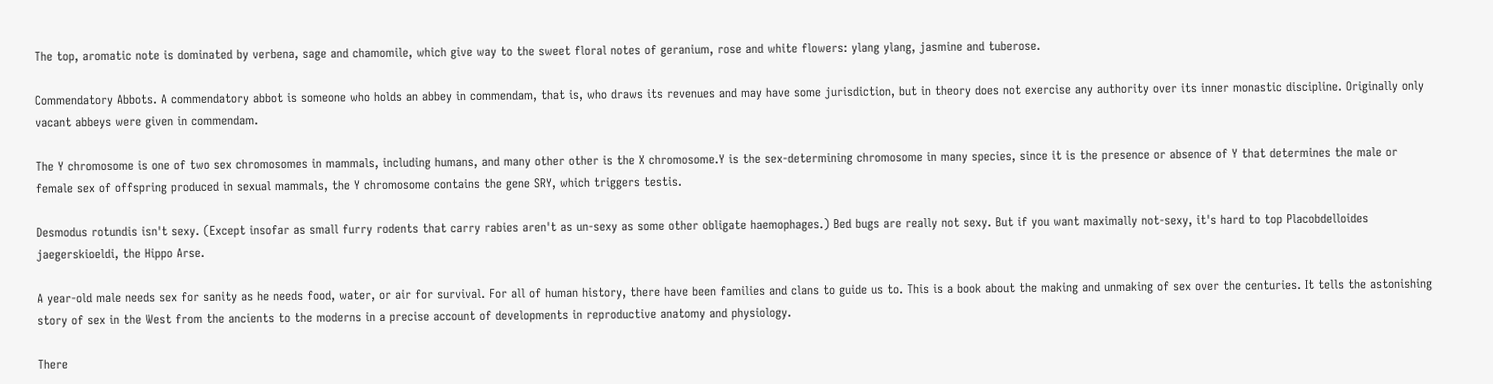The top, aromatic note is dominated by verbena, sage and chamomile, which give way to the sweet floral notes of geranium, rose and white flowers: ylang ylang, jasmine and tuberose.

Commendatory Abbots. A commendatory abbot is someone who holds an abbey in commendam, that is, who draws its revenues and may have some jurisdiction, but in theory does not exercise any authority over its inner monastic discipline. Originally only vacant abbeys were given in commendam.

The Y chromosome is one of two sex chromosomes in mammals, including humans, and many other other is the X chromosome.Y is the sex-determining chromosome in many species, since it is the presence or absence of Y that determines the male or female sex of offspring produced in sexual mammals, the Y chromosome contains the gene SRY, which triggers testis.

Desmodus rotundis isn't sexy. (Except insofar as small furry rodents that carry rabies aren't as un-sexy as some other obligate haemophages.) Bed bugs are really not sexy. But if you want maximally not-sexy, it's hard to top Placobdelloides jaegerskioeldi, the Hippo Arse.

A year-old male needs sex for sanity as he needs food, water, or air for survival. For all of human history, there have been families and clans to guide us to. This is a book about the making and unmaking of sex over the centuries. It tells the astonishing story of sex in the West from the ancients to the moderns in a precise account of developments in reproductive anatomy and physiology.

There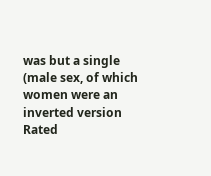was but a single (male sex, of which women were an inverted version
Rated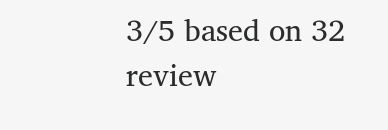3/5 based on 32 review